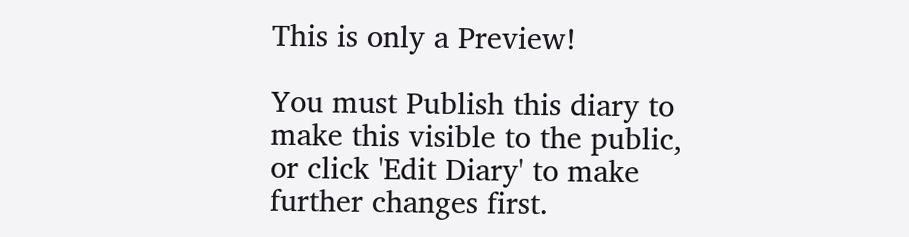This is only a Preview!

You must Publish this diary to make this visible to the public,
or click 'Edit Diary' to make further changes first.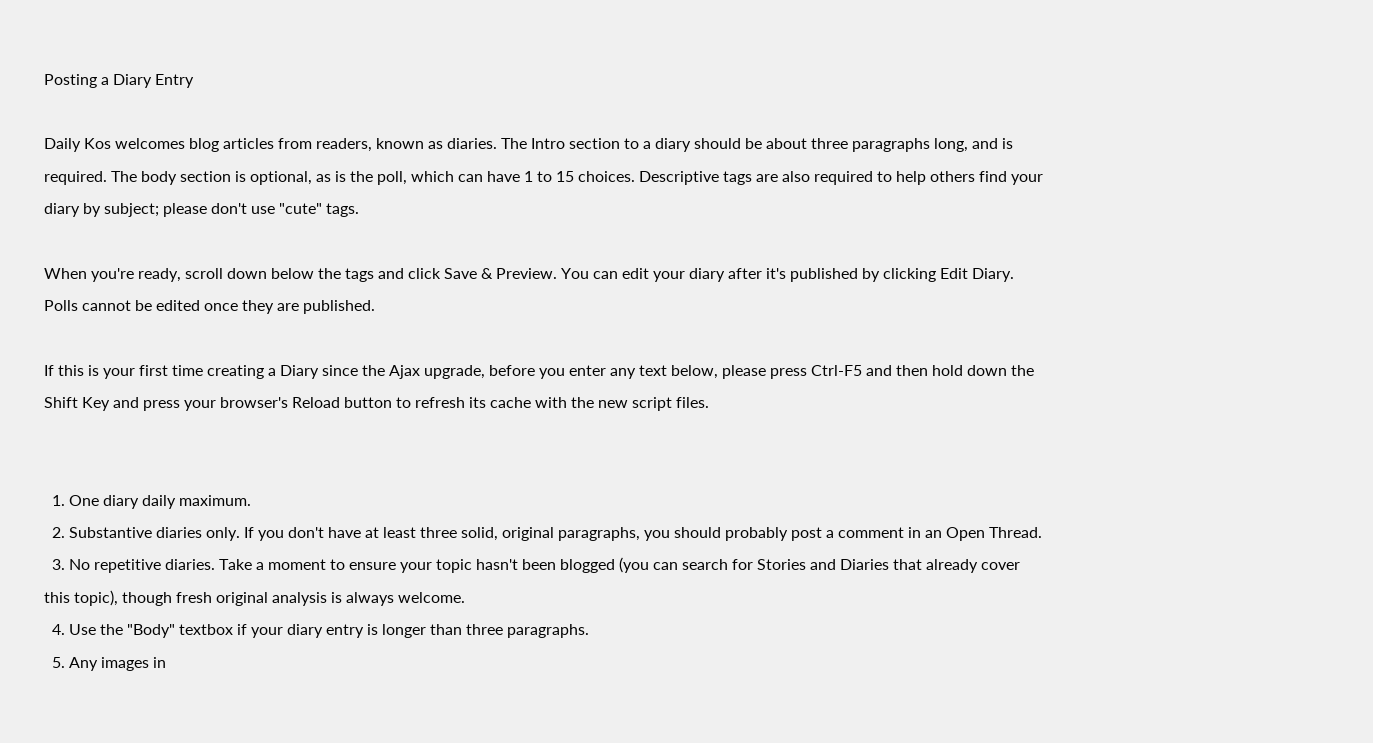Posting a Diary Entry

Daily Kos welcomes blog articles from readers, known as diaries. The Intro section to a diary should be about three paragraphs long, and is required. The body section is optional, as is the poll, which can have 1 to 15 choices. Descriptive tags are also required to help others find your diary by subject; please don't use "cute" tags.

When you're ready, scroll down below the tags and click Save & Preview. You can edit your diary after it's published by clicking Edit Diary. Polls cannot be edited once they are published.

If this is your first time creating a Diary since the Ajax upgrade, before you enter any text below, please press Ctrl-F5 and then hold down the Shift Key and press your browser's Reload button to refresh its cache with the new script files.


  1. One diary daily maximum.
  2. Substantive diaries only. If you don't have at least three solid, original paragraphs, you should probably post a comment in an Open Thread.
  3. No repetitive diaries. Take a moment to ensure your topic hasn't been blogged (you can search for Stories and Diaries that already cover this topic), though fresh original analysis is always welcome.
  4. Use the "Body" textbox if your diary entry is longer than three paragraphs.
  5. Any images in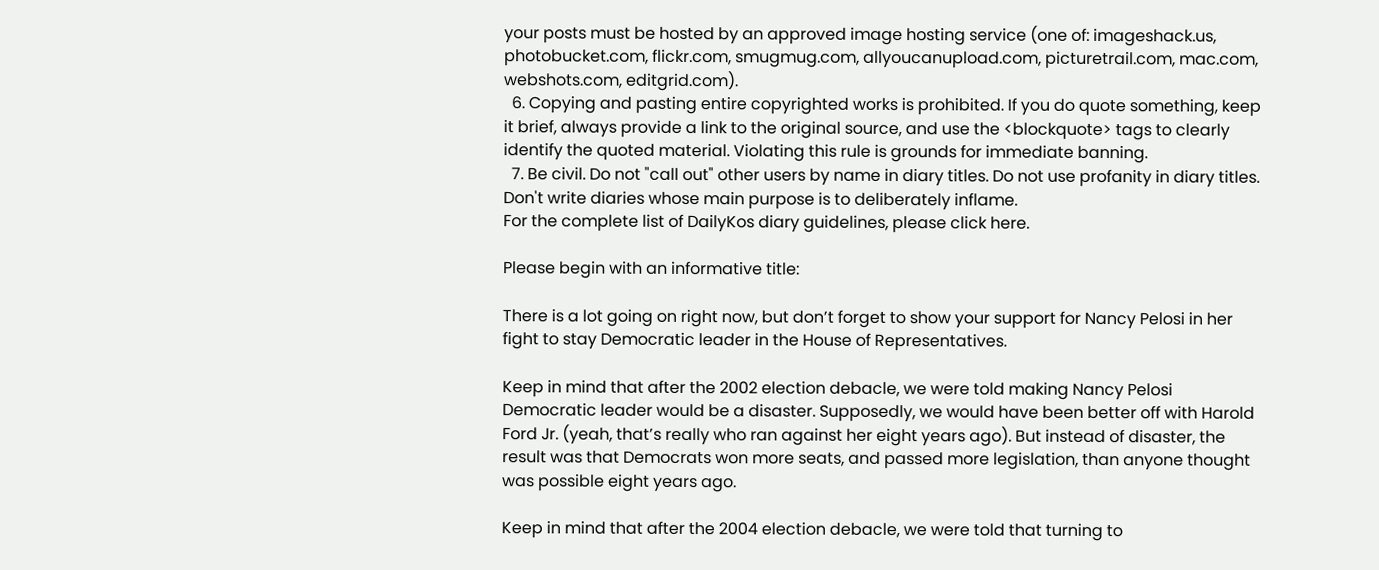your posts must be hosted by an approved image hosting service (one of: imageshack.us, photobucket.com, flickr.com, smugmug.com, allyoucanupload.com, picturetrail.com, mac.com, webshots.com, editgrid.com).
  6. Copying and pasting entire copyrighted works is prohibited. If you do quote something, keep it brief, always provide a link to the original source, and use the <blockquote> tags to clearly identify the quoted material. Violating this rule is grounds for immediate banning.
  7. Be civil. Do not "call out" other users by name in diary titles. Do not use profanity in diary titles. Don't write diaries whose main purpose is to deliberately inflame.
For the complete list of DailyKos diary guidelines, please click here.

Please begin with an informative title:

There is a lot going on right now, but don’t forget to show your support for Nancy Pelosi in her fight to stay Democratic leader in the House of Representatives.

Keep in mind that after the 2002 election debacle, we were told making Nancy Pelosi Democratic leader would be a disaster. Supposedly, we would have been better off with Harold Ford Jr. (yeah, that’s really who ran against her eight years ago). But instead of disaster, the result was that Democrats won more seats, and passed more legislation, than anyone thought was possible eight years ago.

Keep in mind that after the 2004 election debacle, we were told that turning to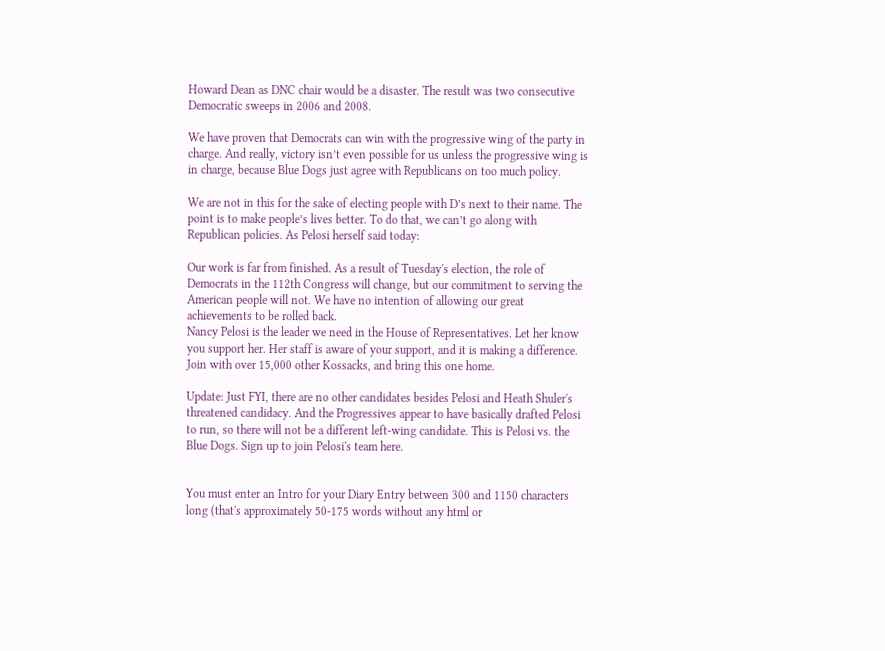Howard Dean as DNC chair would be a disaster. The result was two consecutive Democratic sweeps in 2006 and 2008.

We have proven that Democrats can win with the progressive wing of the party in charge. And really, victory isn’t even possible for us unless the progressive wing is in charge, because Blue Dogs just agree with Republicans on too much policy.

We are not in this for the sake of electing people with D’s next to their name. The point is to make people’s lives better. To do that, we can’t go along with Republican policies. As Pelosi herself said today:

Our work is far from finished. As a result of Tuesday's election, the role of Democrats in the 112th Congress will change, but our commitment to serving the American people will not. We have no intention of allowing our great achievements to be rolled back.
Nancy Pelosi is the leader we need in the House of Representatives. Let her know you support her. Her staff is aware of your support, and it is making a difference. Join with over 15,000 other Kossacks, and bring this one home.

Update: Just FYI, there are no other candidates besides Pelosi and Heath Shuler's threatened candidacy. And the Progressives appear to have basically drafted Pelosi to run, so there will not be a different left-wing candidate. This is Pelosi vs. the Blue Dogs. Sign up to join Pelosi's team here.


You must enter an Intro for your Diary Entry between 300 and 1150 characters long (that's approximately 50-175 words without any html or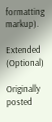formatting markup).

Extended (Optional)

Originally posted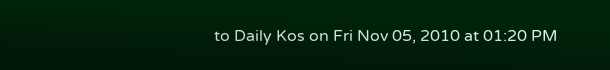to Daily Kos on Fri Nov 05, 2010 at 01:20 PM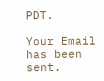PDT.

Your Email has been sent.